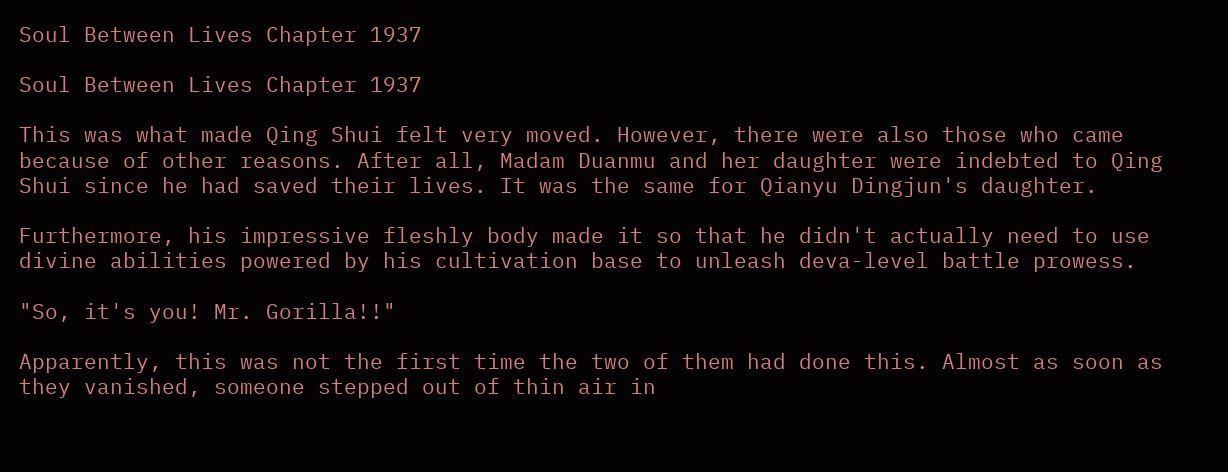Soul Between Lives Chapter 1937

Soul Between Lives Chapter 1937

This was what made Qing Shui felt very moved. However, there were also those who came because of other reasons. After all, Madam Duanmu and her daughter were indebted to Qing Shui since he had saved their lives. It was the same for Qianyu Dingjun's daughter.

Furthermore, his impressive fleshly body made it so that he didn't actually need to use divine abilities powered by his cultivation base to unleash deva-level battle prowess.

"So, it's you! Mr. Gorilla!!"

Apparently, this was not the first time the two of them had done this. Almost as soon as they vanished, someone stepped out of thin air in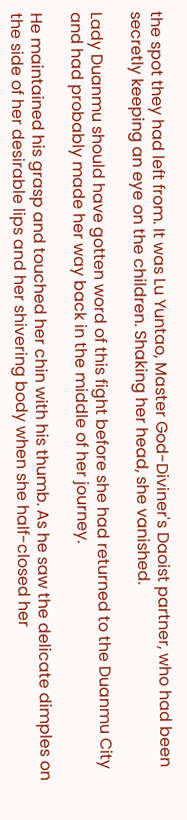the spot they had left from. It was Lu Yuntao, Master God-Diviner's Daoist partner, who had been secretly keeping an eye on the children. Shaking her head, she vanished.

Lady Duanmu should have gotten word of this fight before she had returned to the Duanmu City and had probably made her way back in the middle of her journey.

He maintained his grasp and touched her chin with his thumb. As he saw the delicate dimples on the side of her desirable lips and her shivering body when she half-closed her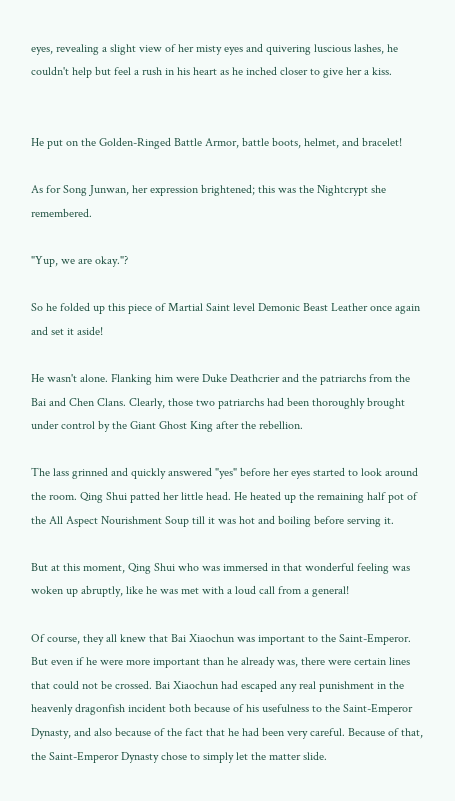eyes, revealing a slight view of her misty eyes and quivering luscious lashes, he couldn't help but feel a rush in his heart as he inched closer to give her a kiss.


He put on the Golden-Ringed Battle Armor, battle boots, helmet, and bracelet!

As for Song Junwan, her expression brightened; this was the Nightcrypt she remembered.

"Yup, we are okay."?

So he folded up this piece of Martial Saint level Demonic Beast Leather once again and set it aside!

He wasn't alone. Flanking him were Duke Deathcrier and the patriarchs from the Bai and Chen Clans. Clearly, those two patriarchs had been thoroughly brought under control by the Giant Ghost King after the rebellion.

The lass grinned and quickly answered "yes" before her eyes started to look around the room. Qing Shui patted her little head. He heated up the remaining half pot of the All Aspect Nourishment Soup till it was hot and boiling before serving it.

But at this moment, Qing Shui who was immersed in that wonderful feeling was woken up abruptly, like he was met with a loud call from a general!

Of course, they all knew that Bai Xiaochun was important to the Saint-Emperor. But even if he were more important than he already was, there were certain lines that could not be crossed. Bai Xiaochun had escaped any real punishment in the heavenly dragonfish incident both because of his usefulness to the Saint-Emperor Dynasty, and also because of the fact that he had been very careful. Because of that, the Saint-Emperor Dynasty chose to simply let the matter slide.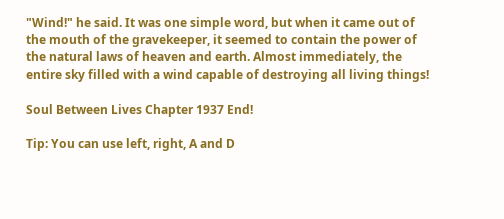"Wind!" he said. It was one simple word, but when it came out of the mouth of the gravekeeper, it seemed to contain the power of the natural laws of heaven and earth. Almost immediately, the entire sky filled with a wind capable of destroying all living things!

Soul Between Lives Chapter 1937 End!

Tip: You can use left, right, A and D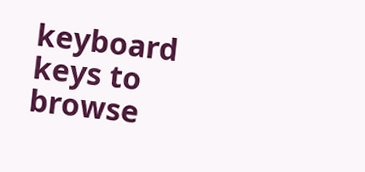keyboard keys to browse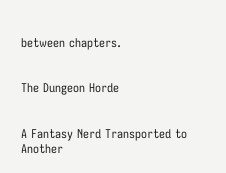between chapters.


The Dungeon Horde


A Fantasy Nerd Transported to Another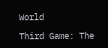World

Third Game: The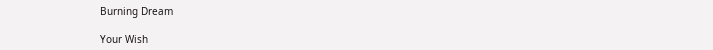Burning Dream

Your Wish